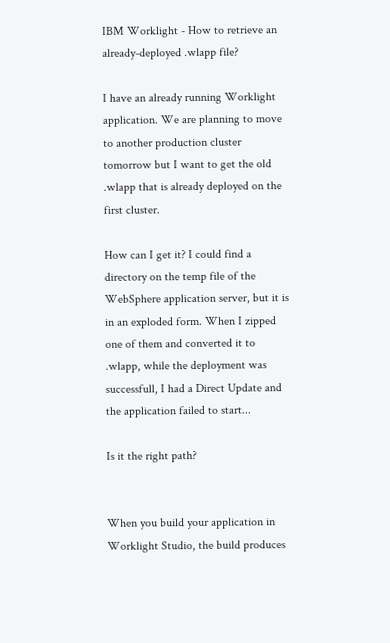IBM Worklight - How to retrieve an already-deployed .wlapp file?

I have an already running Worklight application. We are planning to move to another production cluster tomorrow but I want to get the old .wlapp that is already deployed on the first cluster.

How can I get it? I could find a directory on the temp file of the WebSphere application server, but it is in an exploded form. When I zipped one of them and converted it to .wlapp, while the deployment was successfull, I had a Direct Update and the application failed to start...

Is it the right path?


When you build your application in Worklight Studio, the build produces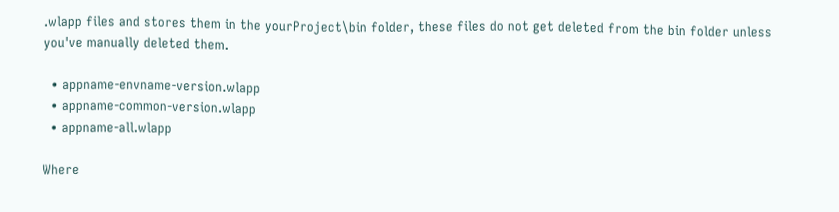.wlapp files and stores them in the yourProject\bin folder, these files do not get deleted from the bin folder unless you've manually deleted them.

  • appname-envname-version.wlapp
  • appname-common-version.wlapp
  • appname-all.wlapp

Where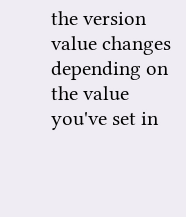the version value changes depending on the value you've set in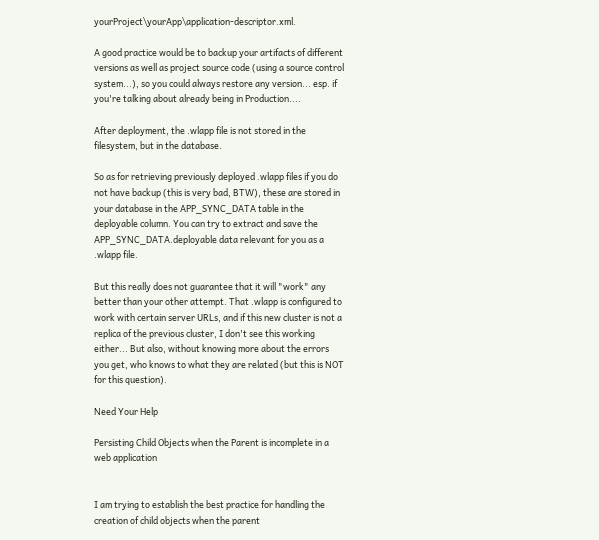yourProject\yourApp\application-descriptor.xml.

A good practice would be to backup your artifacts of different versions as well as project source code (using a source control system...), so you could always restore any version... esp. if you're talking about already being in Production....

After deployment, the .wlapp file is not stored in the filesystem, but in the database.

So as for retrieving previously deployed .wlapp files if you do not have backup (this is very bad, BTW), these are stored in your database in the APP_SYNC_DATA table in the deployable column. You can try to extract and save the APP_SYNC_DATA.deployable data relevant for you as a .wlapp file.

But this really does not guarantee that it will "work" any better than your other attempt. That .wlapp is configured to work with certain server URLs, and if this new cluster is not a replica of the previous cluster, I don't see this working either... But also, without knowing more about the errors you get, who knows to what they are related (but this is NOT for this question).

Need Your Help

Persisting Child Objects when the Parent is incomplete in a web application


I am trying to establish the best practice for handling the creation of child objects when the parent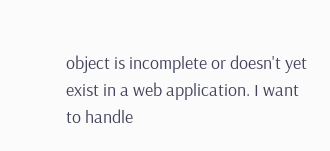object is incomplete or doesn't yet exist in a web application. I want to handle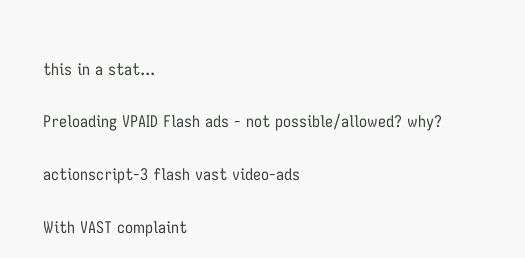this in a stat...

Preloading VPAID Flash ads - not possible/allowed? why?

actionscript-3 flash vast video-ads

With VAST complaint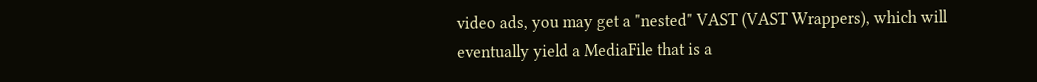video ads, you may get a "nested" VAST (VAST Wrappers), which will eventually yield a MediaFile that is a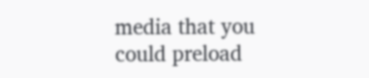media that you could preload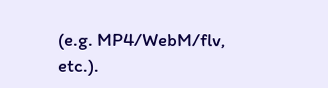(e.g. MP4/WebM/flv, etc.).